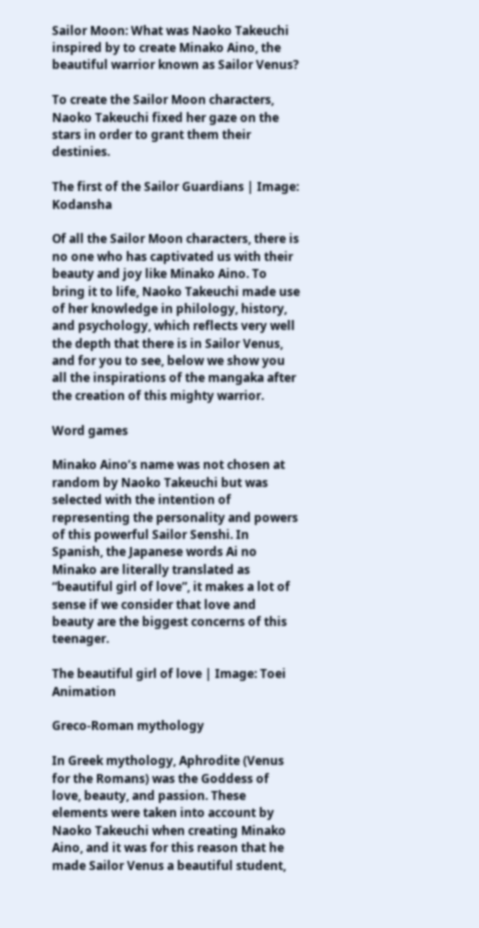Sailor Moon: What was Naoko Takeuchi inspired by to create Minako Aino, the beautiful warrior known as Sailor Venus?

To create the Sailor Moon characters, Naoko Takeuchi fixed her gaze on the stars in order to grant them their destinies.

The first of the Sailor Guardians | Image: Kodansha

Of all the Sailor Moon characters, there is no one who has captivated us with their beauty and joy like Minako Aino. To bring it to life, Naoko Takeuchi made use of her knowledge in philology, history, and psychology, which reflects very well the depth that there is in Sailor Venus, and for you to see, below we show you all the inspirations of the mangaka after the creation of this mighty warrior.

Word games

Minako Aino’s name was not chosen at random by Naoko Takeuchi but was selected with the intention of representing the personality and powers of this powerful Sailor Senshi. In Spanish, the Japanese words Ai no Minako are literally translated as “beautiful girl of love”, it makes a lot of sense if we consider that love and beauty are the biggest concerns of this teenager.

The beautiful girl of love | Image: Toei Animation

Greco-Roman mythology

In Greek mythology, Aphrodite (Venus for the Romans) was the Goddess of love, beauty, and passion. These elements were taken into account by Naoko Takeuchi when creating Minako Aino, and it was for this reason that he made Sailor Venus a beautiful student,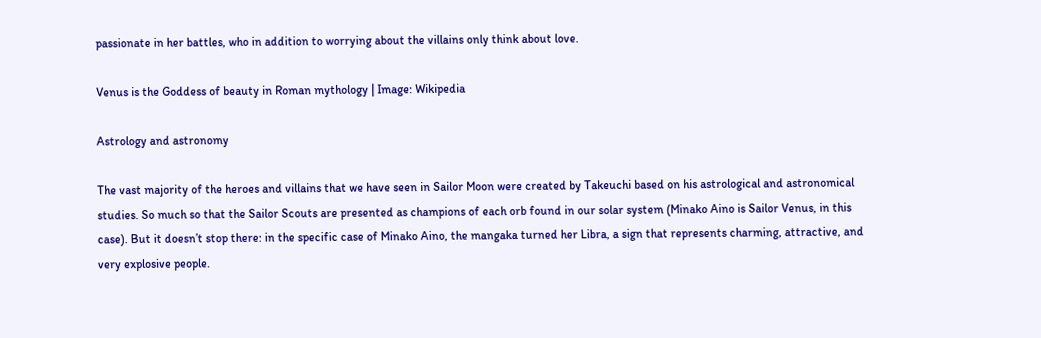passionate in her battles, who in addition to worrying about the villains only think about love.

Venus is the Goddess of beauty in Roman mythology | Image: Wikipedia

Astrology and astronomy

The vast majority of the heroes and villains that we have seen in Sailor Moon were created by Takeuchi based on his astrological and astronomical studies. So much so that the Sailor Scouts are presented as champions of each orb found in our solar system (Minako Aino is Sailor Venus, in this case). But it doesn’t stop there: in the specific case of Minako Aino, the mangaka turned her Libra, a sign that represents charming, attractive, and very explosive people.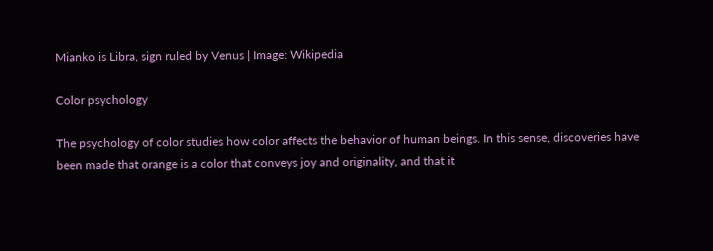Mianko is Libra, sign ruled by Venus | Image: Wikipedia

Color psychology

The psychology of color studies how color affects the behavior of human beings. In this sense, discoveries have been made that orange is a color that conveys joy and originality, and that it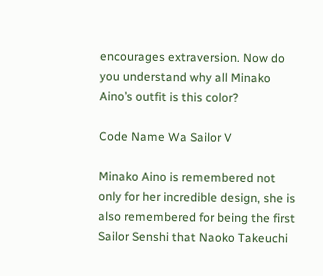encourages extraversion. Now do you understand why all Minako Aino’s outfit is this color?

Code Name Wa Sailor V

Minako Aino is remembered not only for her incredible design, she is also remembered for being the first Sailor Senshi that Naoko Takeuchi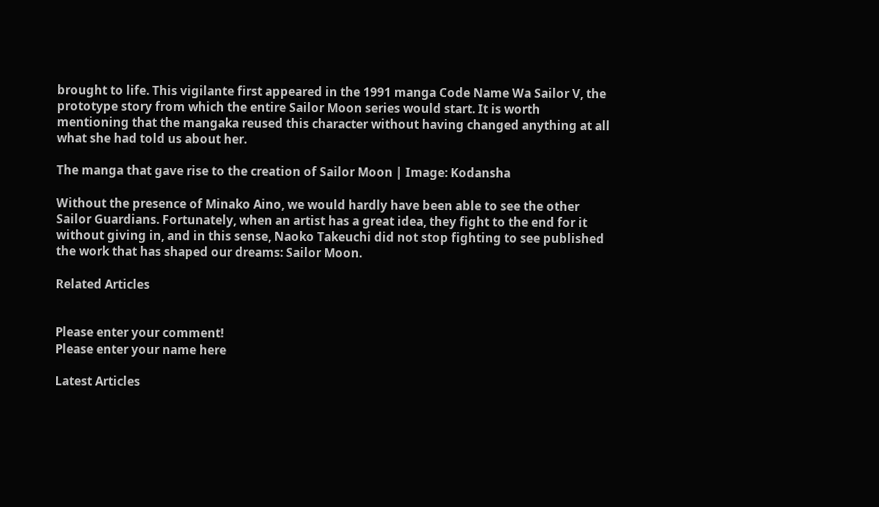brought to life. This vigilante first appeared in the 1991 manga Code Name Wa Sailor V, the prototype story from which the entire Sailor Moon series would start. It is worth mentioning that the mangaka reused this character without having changed anything at all what she had told us about her.

The manga that gave rise to the creation of Sailor Moon | Image: Kodansha

Without the presence of Minako Aino, we would hardly have been able to see the other Sailor Guardians. Fortunately, when an artist has a great idea, they fight to the end for it without giving in, and in this sense, Naoko Takeuchi did not stop fighting to see published the work that has shaped our dreams: Sailor Moon.

Related Articles


Please enter your comment!
Please enter your name here

Latest Articles